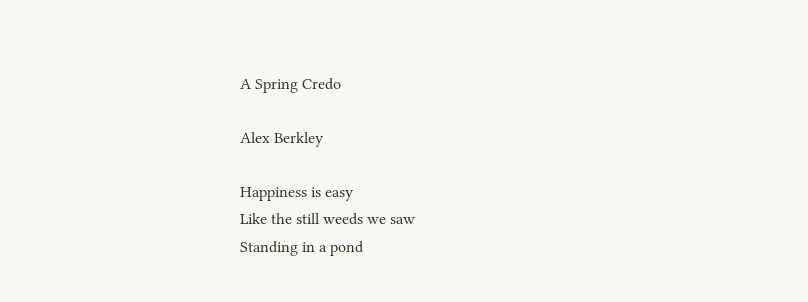A Spring Credo

Alex Berkley

Happiness is easy
Like the still weeds we saw
Standing in a pond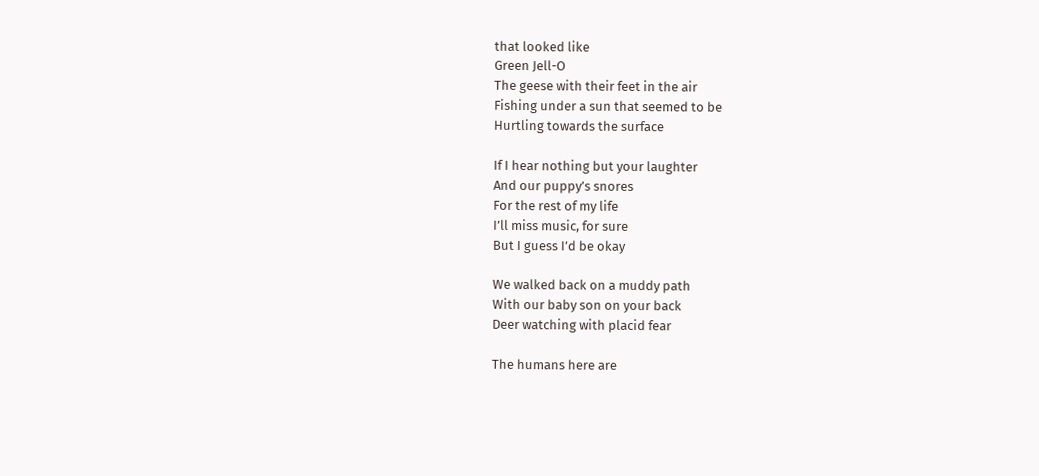that looked like
Green Jell-O
The geese with their feet in the air
Fishing under a sun that seemed to be
Hurtling towards the surface

If I hear nothing but your laughter
And our puppy’s snores
For the rest of my life
I’ll miss music, for sure
But I guess I’d be okay

We walked back on a muddy path
With our baby son on your back
Deer watching with placid fear

The humans here are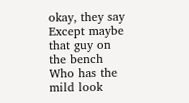okay, they say
Except maybe that guy on the bench
Who has the mild look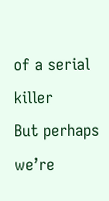of a serial killer
But perhaps we’re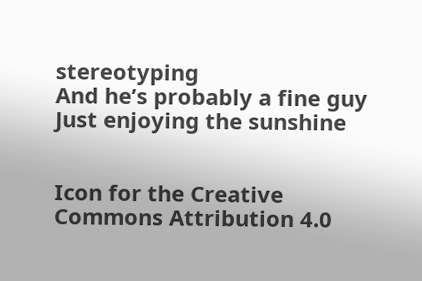stereotyping
And he’s probably a fine guy
Just enjoying the sunshine


Icon for the Creative Commons Attribution 4.0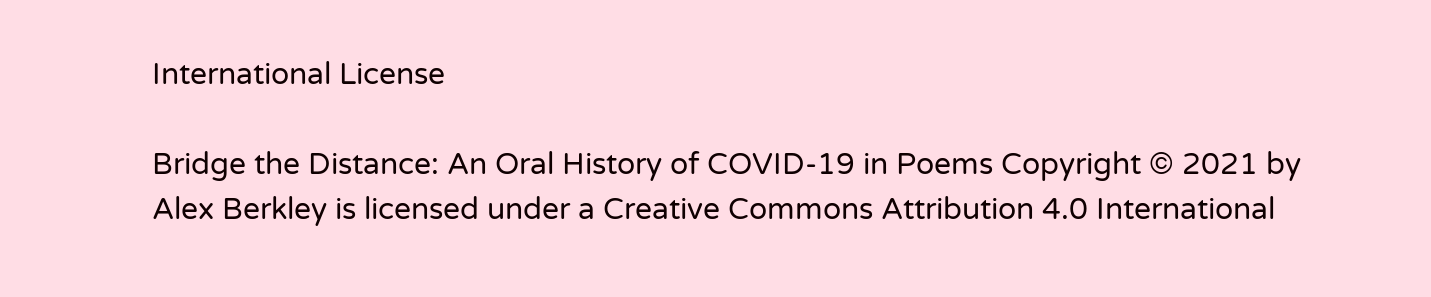International License

Bridge the Distance: An Oral History of COVID-19 in Poems Copyright © 2021 by Alex Berkley is licensed under a Creative Commons Attribution 4.0 International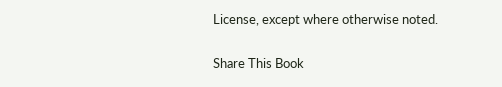License, except where otherwise noted.

Share This Book